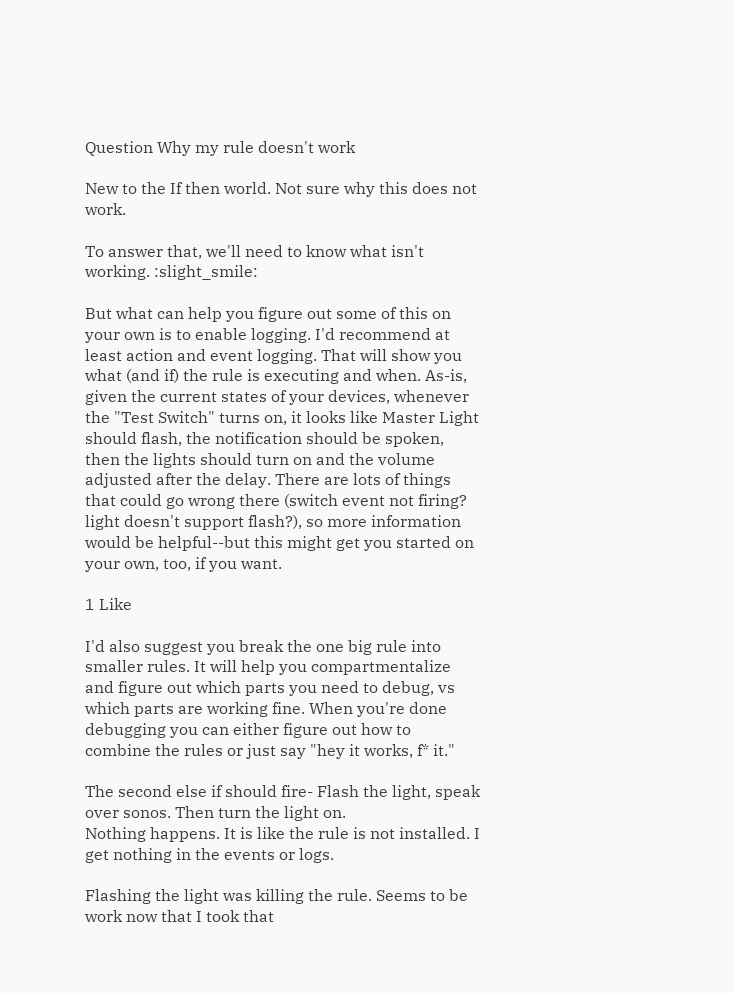Question Why my rule doesn't work

New to the If then world. Not sure why this does not work.

To answer that, we'll need to know what isn't working. :slight_smile:

But what can help you figure out some of this on your own is to enable logging. I'd recommend at least action and event logging. That will show you what (and if) the rule is executing and when. As-is, given the current states of your devices, whenever the "Test Switch" turns on, it looks like Master Light should flash, the notification should be spoken, then the lights should turn on and the volume adjusted after the delay. There are lots of things that could go wrong there (switch event not firing? light doesn't support flash?), so more information would be helpful--but this might get you started on your own, too, if you want.

1 Like

I'd also suggest you break the one big rule into smaller rules. It will help you compartmentalize and figure out which parts you need to debug, vs which parts are working fine. When you're done debugging you can either figure out how to combine the rules or just say "hey it works, f* it."

The second else if should fire- Flash the light, speak over sonos. Then turn the light on.
Nothing happens. It is like the rule is not installed. I get nothing in the events or logs.

Flashing the light was killing the rule. Seems to be work now that I took that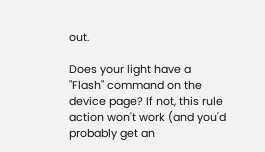out.

Does your light have a "Flash" command on the device page? If not, this rule action won't work (and you'd probably get an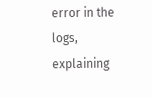error in the logs, explaining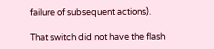failure of subsequent actions).

That switch did not have the flash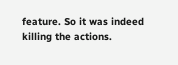feature. So it was indeed killing the actions.